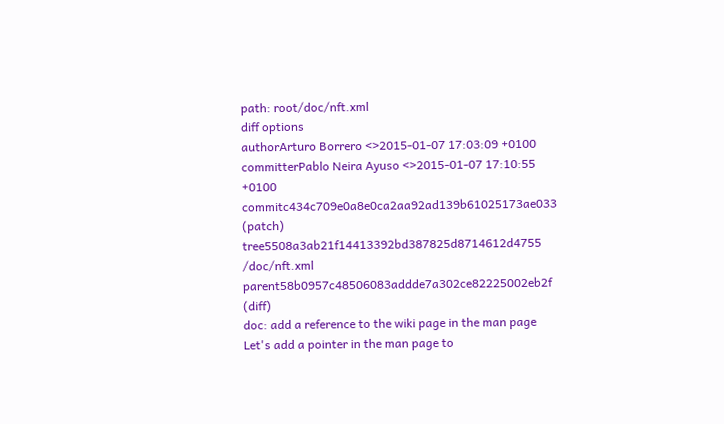path: root/doc/nft.xml
diff options
authorArturo Borrero <>2015-01-07 17:03:09 +0100
committerPablo Neira Ayuso <>2015-01-07 17:10:55 +0100
commitc434c709e0a8e0ca2aa92ad139b61025173ae033 (patch)
tree5508a3ab21f14413392bd387825d8714612d4755 /doc/nft.xml
parent58b0957c48506083addde7a302ce82225002eb2f (diff)
doc: add a reference to the wiki page in the man page
Let's add a pointer in the man page to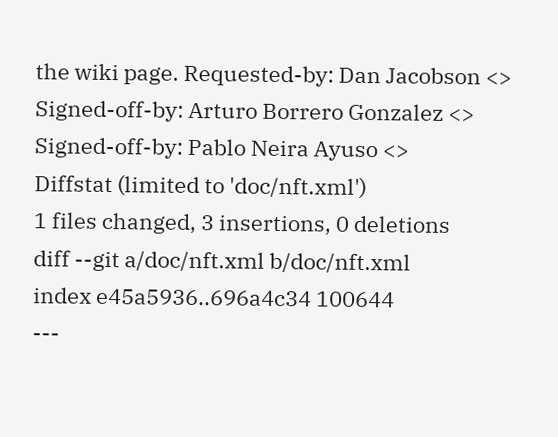the wiki page. Requested-by: Dan Jacobson <> Signed-off-by: Arturo Borrero Gonzalez <> Signed-off-by: Pablo Neira Ayuso <>
Diffstat (limited to 'doc/nft.xml')
1 files changed, 3 insertions, 0 deletions
diff --git a/doc/nft.xml b/doc/nft.xml
index e45a5936..696a4c34 100644
---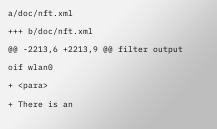a/doc/nft.xml
+++ b/doc/nft.xml
@@ -2213,6 +2213,9 @@ filter output oif wlan0
+ <para>
+ There is an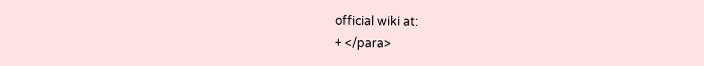official wiki at:
+ </para>